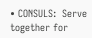• CONSULS:  Serve together for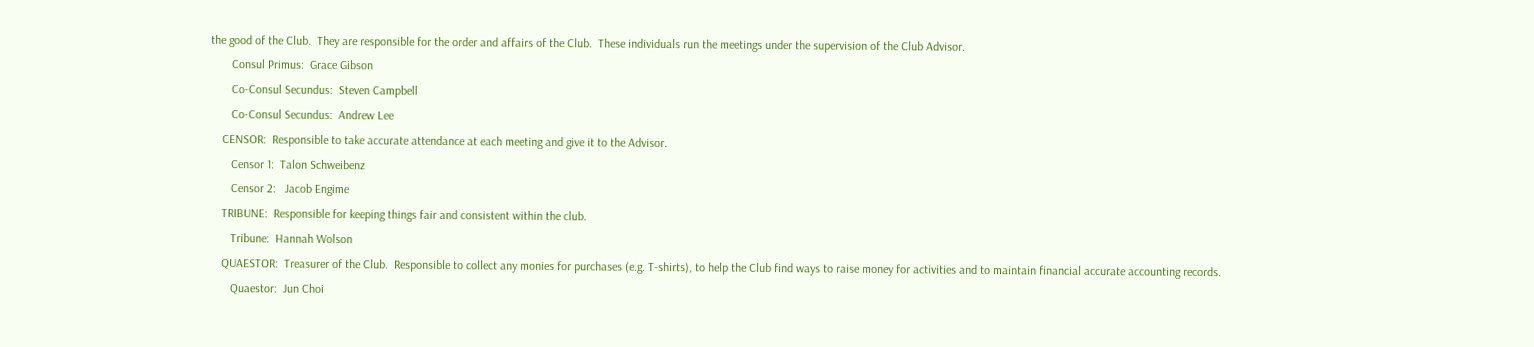the good of the Club.  They are responsible for the order and affairs of the Club.  These individuals run the meetings under the supervision of the Club Advisor.
       Consul Primus:  Grace Gibson
       Co-Consul Secundus:  Steven Campbell
       Co-Consul Secundus:  Andrew Lee
    CENSOR:  Responsible to take accurate attendance at each meeting and give it to the Advisor.
       Censor 1:  Talon Schweibenz
       Censor 2:   Jacob Engime
    TRIBUNE:  Responsible for keeping things fair and consistent within the club.
       Tribune:  Hannah Wolson
    QUAESTOR:  Treasurer of the Club.  Responsible to collect any monies for purchases (e.g. T-shirts), to help the Club find ways to raise money for activities and to maintain financial accurate accounting records.
       Quaestor:  Jun Choi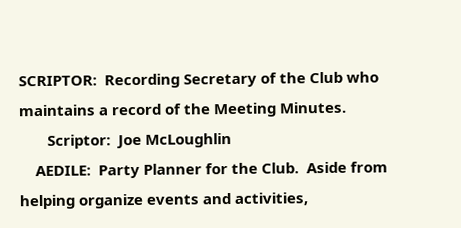SCRIPTOR:  Recording Secretary of the Club who maintains a record of the Meeting Minutes.
       Scriptor:  Joe McLoughlin
    AEDILE:  Party Planner for the Club.  Aside from helping organize events and activities,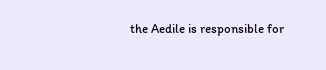the Aedile is responsible for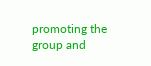promoting the group and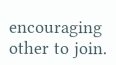encouraging other to join.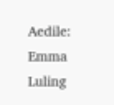Aedile:  Emma Luling